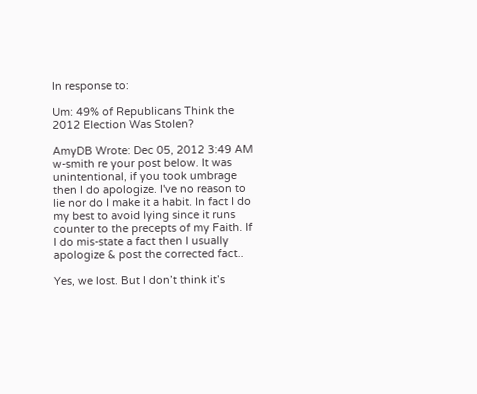In response to:

Um: 49% of Republicans Think the 2012 Election Was Stolen?

AmyDB Wrote: Dec 05, 2012 3:49 AM
w-smith re your post below. It was unintentional, if you took umbrage then I do apologize. I've no reason to lie nor do I make it a habit. In fact I do my best to avoid lying since it runs counter to the precepts of my Faith. If I do mis-state a fact then I usually apologize & post the corrected fact..

Yes, we lost. But I don’t think it’s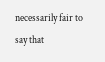necessarily fair to say that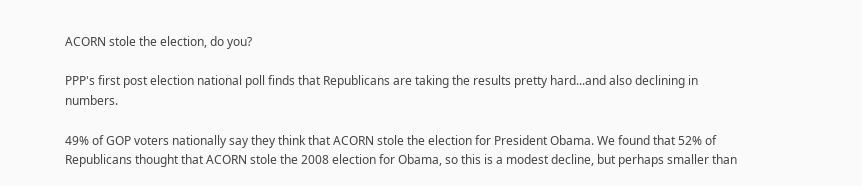ACORN stole the election, do you?

PPP's first post election national poll finds that Republicans are taking the results pretty hard...and also declining in numbers.

49% of GOP voters nationally say they think that ACORN stole the election for President Obama. We found that 52% of Republicans thought that ACORN stole the 2008 election for Obama, so this is a modest decline, but perhaps smaller than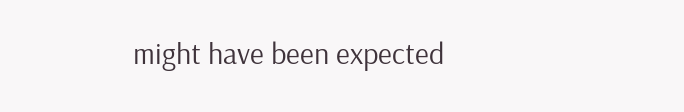might have been expected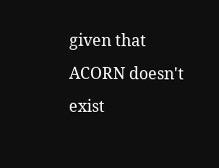given that ACORN doesn't exist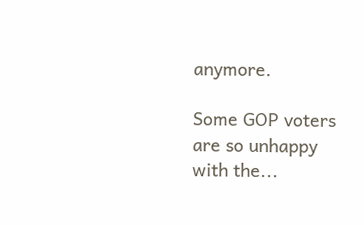anymore.

Some GOP voters are so unhappy with the...